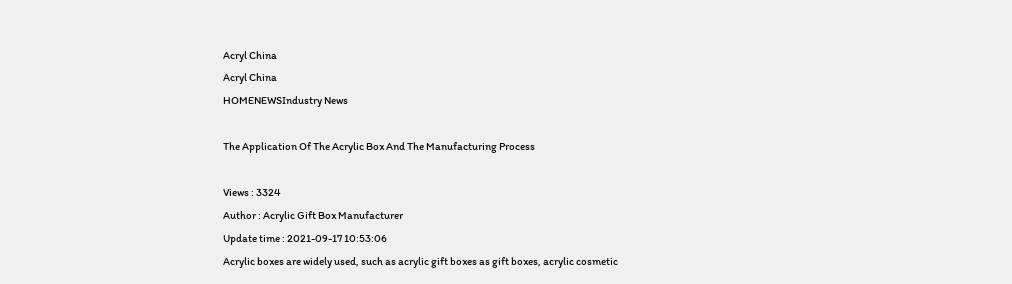Acryl China
Acryl China
HOMENEWSIndustry News

The Application Of The Acrylic Box And The Manufacturing Process

Views : 3324
Author : Acrylic Gift Box Manufacturer
Update time : 2021-09-17 10:53:06
Acrylic boxes are widely used, such as acrylic gift boxes as gift boxes, acrylic cosmetic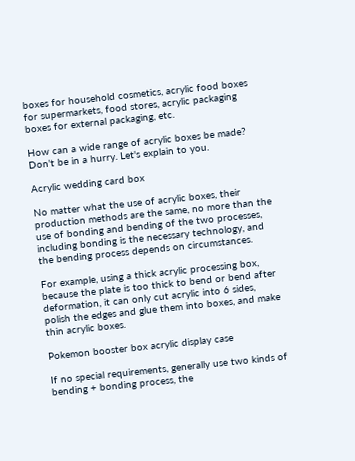boxes for household cosmetics, acrylic food boxes for supermarkets, food stores, acrylic packaging boxes for external packaging, etc.

How can a wide range of acrylic boxes be made? Don't be in a hurry. Let's explain to you.

Acrylic wedding card box

No matter what the use of acrylic boxes, their production methods are the same, no more than the use of bonding and bending of the two processes, including bonding is the necessary technology, and the bending process depends on circumstances.

For example, using a thick acrylic processing box, because the plate is too thick to bend or bend after deformation, it can only cut acrylic into 6 sides, polish the edges and glue them into boxes, and make thin acrylic boxes.

Pokemon booster box acrylic display case

If no special requirements, generally use two kinds of bending + bonding process, the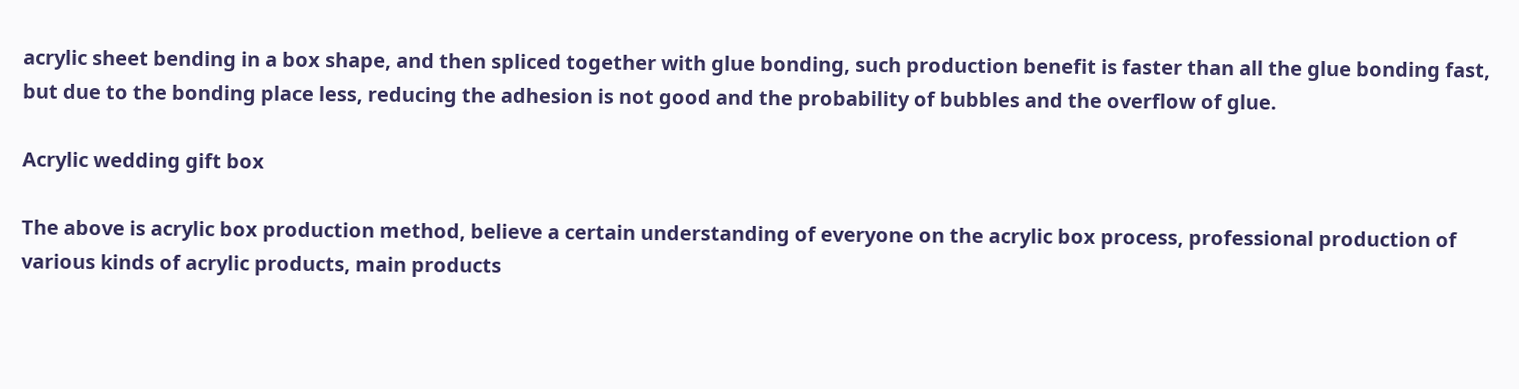acrylic sheet bending in a box shape, and then spliced together with glue bonding, such production benefit is faster than all the glue bonding fast, but due to the bonding place less, reducing the adhesion is not good and the probability of bubbles and the overflow of glue.

Acrylic wedding gift box

The above is acrylic box production method, believe a certain understanding of everyone on the acrylic box process, professional production of various kinds of acrylic products, main products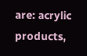are: acrylic products,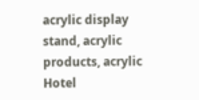acrylic display stand, acrylic products, acrylic Hotel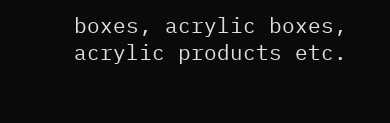boxes, acrylic boxes, acrylic products etc.